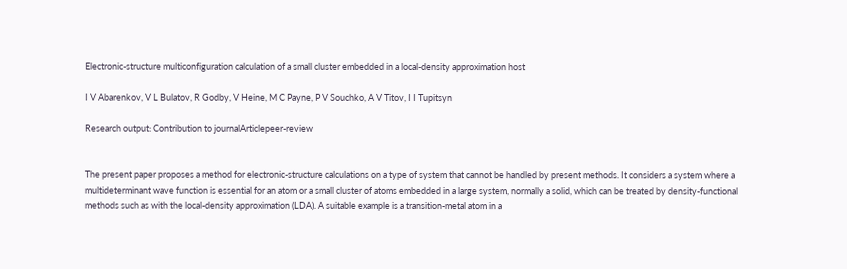Electronic-structure multiconfiguration calculation of a small cluster embedded in a local-density approximation host

I V Abarenkov, V L Bulatov, R Godby, V Heine, M C Payne, P V Souchko, A V Titov, I I Tupitsyn

Research output: Contribution to journalArticlepeer-review


The present paper proposes a method for electronic-structure calculations on a type of system that cannot be handled by present methods. It considers a system where a multideterminant wave function is essential for an atom or a small cluster of atoms embedded in a large system, normally a solid, which can be treated by density-functional methods such as with the local-density approximation (LDA). A suitable example is a transition-metal atom in a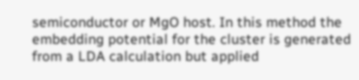semiconductor or MgO host. In this method the embedding potential for the cluster is generated from a LDA calculation but applied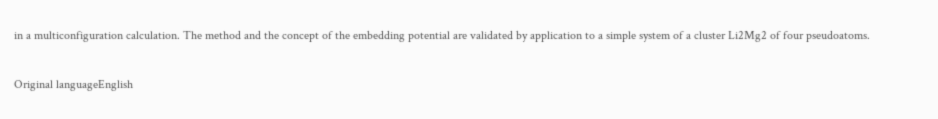in a multiconfiguration calculation. The method and the concept of the embedding potential are validated by application to a simple system of a cluster Li2Mg2 of four pseudoatoms.

Original languageEnglish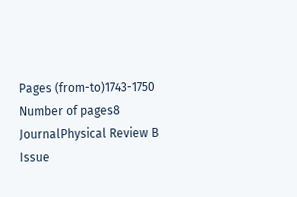Pages (from-to)1743-1750
Number of pages8
JournalPhysical Review B
Issue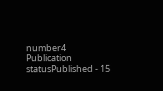number4
Publication statusPublished - 15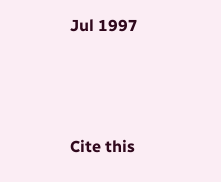Jul 1997



Cite this